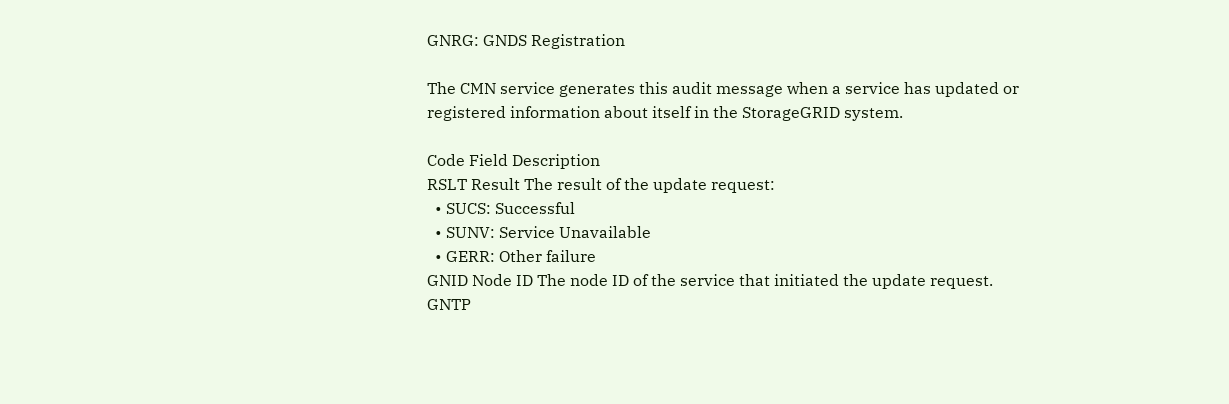GNRG: GNDS Registration

The CMN service generates this audit message when a service has updated or registered information about itself in the StorageGRID system.

Code Field Description
RSLT Result The result of the update request:
  • SUCS: Successful
  • SUNV: Service Unavailable
  • GERR: Other failure
GNID Node ID The node ID of the service that initiated the update request.
GNTP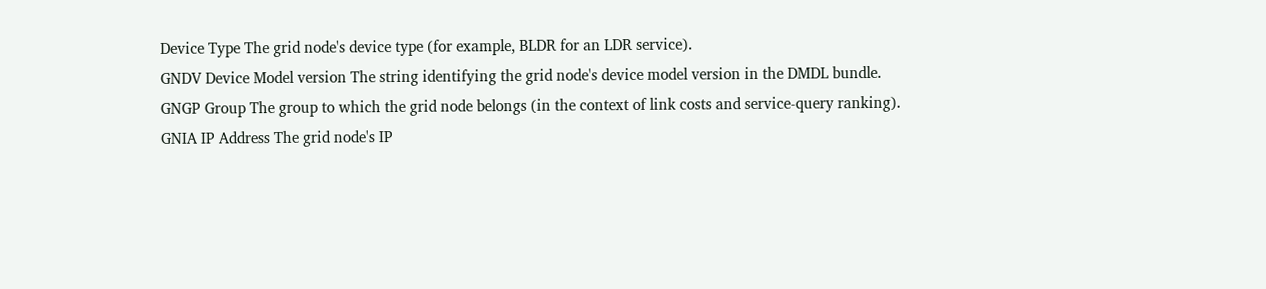Device Type The grid node's device type (for example, BLDR for an LDR service).
GNDV Device Model version The string identifying the grid node's device model version in the DMDL bundle.
GNGP Group The group to which the grid node belongs (in the context of link costs and service-query ranking).
GNIA IP Address The grid node's IP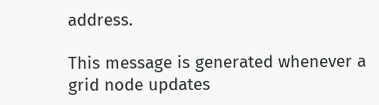address.

This message is generated whenever a grid node updates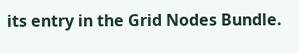its entry in the Grid Nodes Bundle.